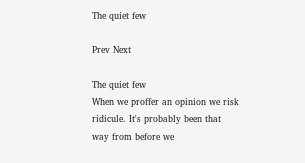The quiet few

Prev Next

The quiet few
When we proffer an opinion we risk ridicule. It's probably been that way from before we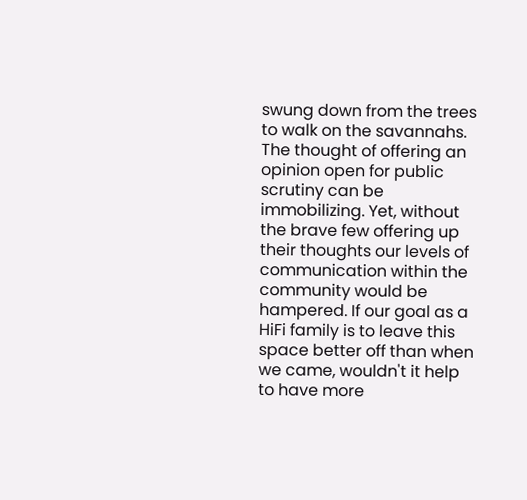swung down from the trees to walk on the savannahs. The thought of offering an opinion open for public scrutiny can be immobilizing. Yet, without the brave few offering up their thoughts our levels of communication within the community would be hampered. If our goal as a HiFi family is to leave this space better off than when we came, wouldn't it help to have more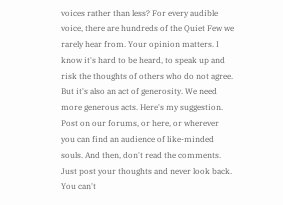voices rather than less? For every audible voice, there are hundreds of the Quiet Few we rarely hear from. Your opinion matters. I know it's hard to be heard, to speak up and risk the thoughts of others who do not agree. But it's also an act of generosity. We need more generous acts. Here's my suggestion. Post on our forums, or here, or wherever you can find an audience of like-minded souls. And then, don't read the comments. Just post your thoughts and never look back. You can't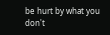be hurt by what you don't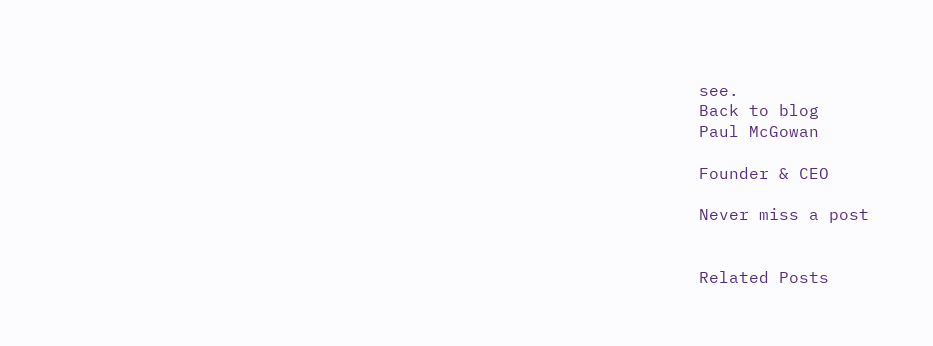see.
Back to blog
Paul McGowan

Founder & CEO

Never miss a post


Related Posts